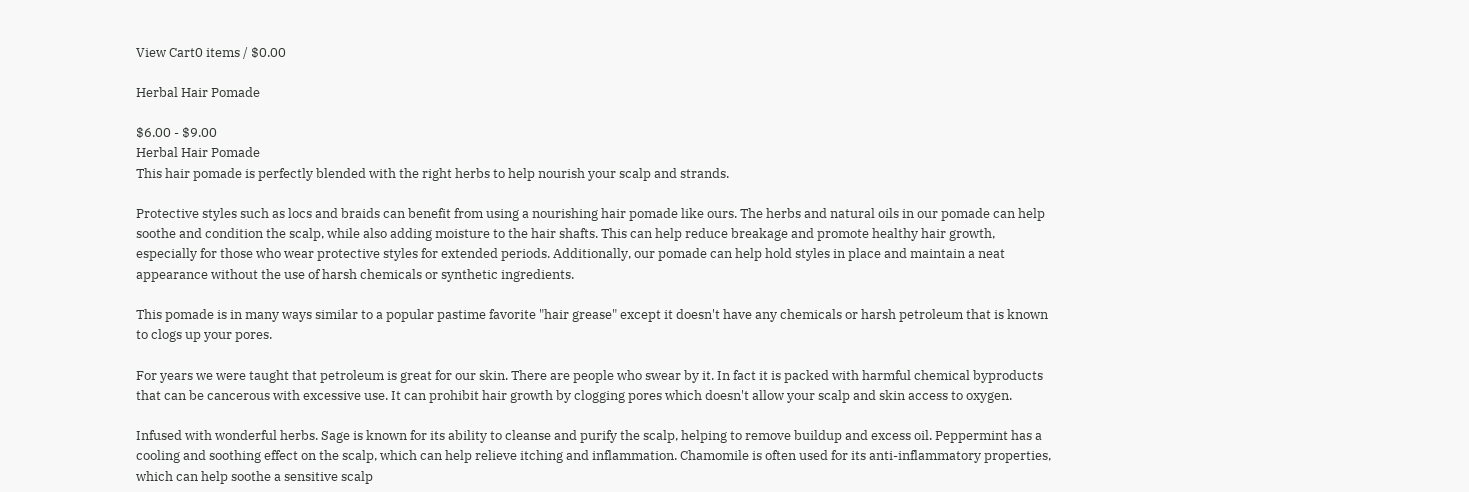View Cart0 items / $0.00

Herbal Hair Pomade

$6.00 - $9.00
Herbal Hair Pomade
This hair pomade is perfectly blended with the right herbs to help nourish your scalp and strands.

Protective styles such as locs and braids can benefit from using a nourishing hair pomade like ours. The herbs and natural oils in our pomade can help soothe and condition the scalp, while also adding moisture to the hair shafts. This can help reduce breakage and promote healthy hair growth, especially for those who wear protective styles for extended periods. Additionally, our pomade can help hold styles in place and maintain a neat appearance without the use of harsh chemicals or synthetic ingredients.

This pomade is in many ways similar to a popular pastime favorite "hair grease" except it doesn't have any chemicals or harsh petroleum that is known to clogs up your pores.

For years we were taught that petroleum is great for our skin. There are people who swear by it. In fact it is packed with harmful chemical byproducts that can be cancerous with excessive use. It can prohibit hair growth by clogging pores which doesn't allow your scalp and skin access to oxygen.

Infused with wonderful herbs. Sage is known for its ability to cleanse and purify the scalp, helping to remove buildup and excess oil. Peppermint has a cooling and soothing effect on the scalp, which can help relieve itching and inflammation. Chamomile is often used for its anti-inflammatory properties, which can help soothe a sensitive scalp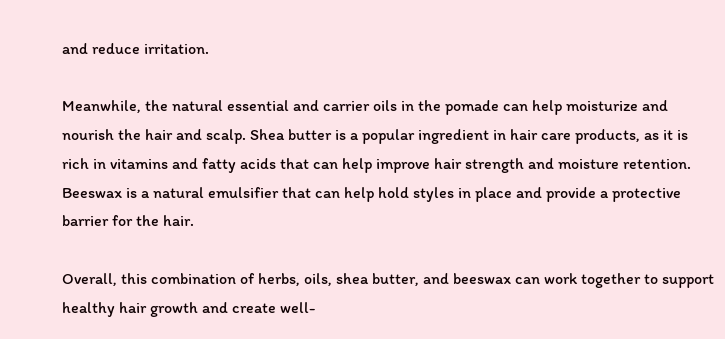and reduce irritation.

Meanwhile, the natural essential and carrier oils in the pomade can help moisturize and nourish the hair and scalp. Shea butter is a popular ingredient in hair care products, as it is rich in vitamins and fatty acids that can help improve hair strength and moisture retention. Beeswax is a natural emulsifier that can help hold styles in place and provide a protective barrier for the hair.

Overall, this combination of herbs, oils, shea butter, and beeswax can work together to support healthy hair growth and create well-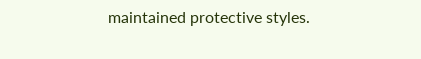maintained protective styles.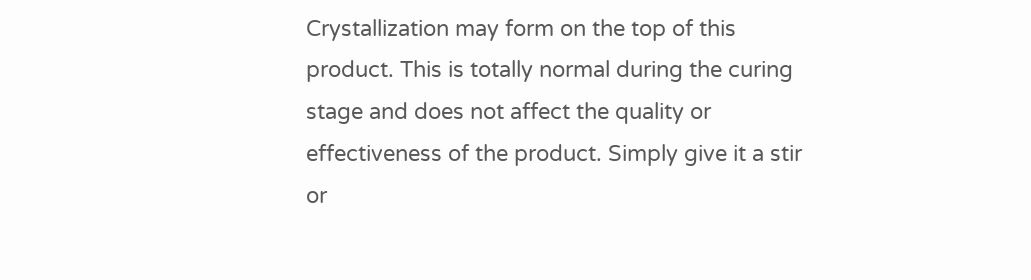Crystallization may form on the top of this product. This is totally normal during the curing stage and does not affect the quality or effectiveness of the product. Simply give it a stir or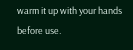warm it up with your hands before use.